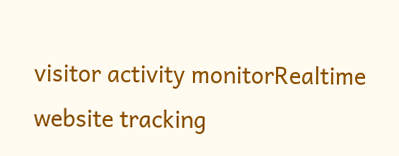visitor activity monitorRealtime website tracking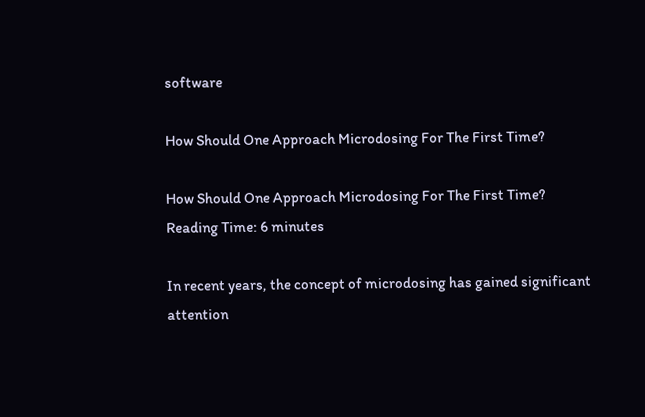software

How Should One Approach Microdosing For The First Time?

How Should One Approach Microdosing For The First Time?
Reading Time: 6 minutes

In recent years, the concept of microdosing has gained significant attention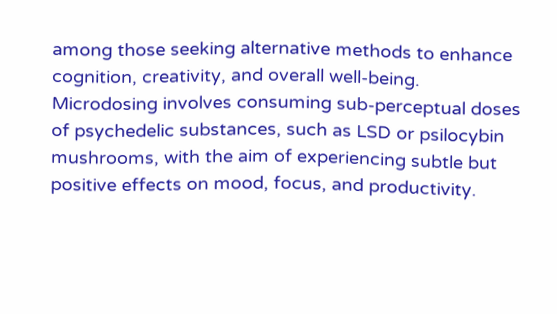among those seeking alternative methods to enhance cognition, creativity, and overall well-being. Microdosing involves consuming sub-perceptual doses of psychedelic substances, such as LSD or psilocybin mushrooms, with the aim of experiencing subtle but positive effects on mood, focus, and productivity.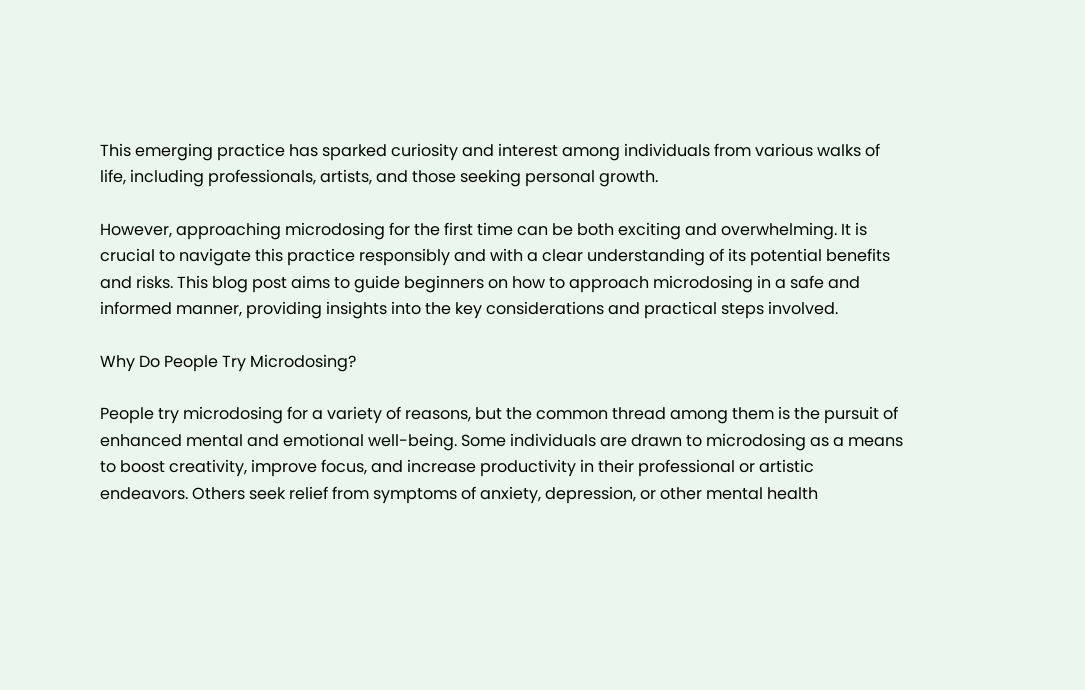This emerging practice has sparked curiosity and interest among individuals from various walks of life, including professionals, artists, and those seeking personal growth.

However, approaching microdosing for the first time can be both exciting and overwhelming. It is crucial to navigate this practice responsibly and with a clear understanding of its potential benefits and risks. This blog post aims to guide beginners on how to approach microdosing in a safe and informed manner, providing insights into the key considerations and practical steps involved.

Why Do People Try Microdosing?

People try microdosing for a variety of reasons, but the common thread among them is the pursuit of enhanced mental and emotional well-being. Some individuals are drawn to microdosing as a means to boost creativity, improve focus, and increase productivity in their professional or artistic endeavors. Others seek relief from symptoms of anxiety, depression, or other mental health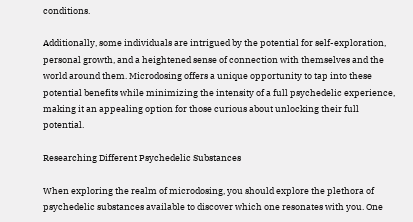conditions.

Additionally, some individuals are intrigued by the potential for self-exploration, personal growth, and a heightened sense of connection with themselves and the world around them. Microdosing offers a unique opportunity to tap into these potential benefits while minimizing the intensity of a full psychedelic experience, making it an appealing option for those curious about unlocking their full potential.

Researching Different Psychedelic Substances

When exploring the realm of microdosing, you should explore the plethora of psychedelic substances available to discover which one resonates with you. One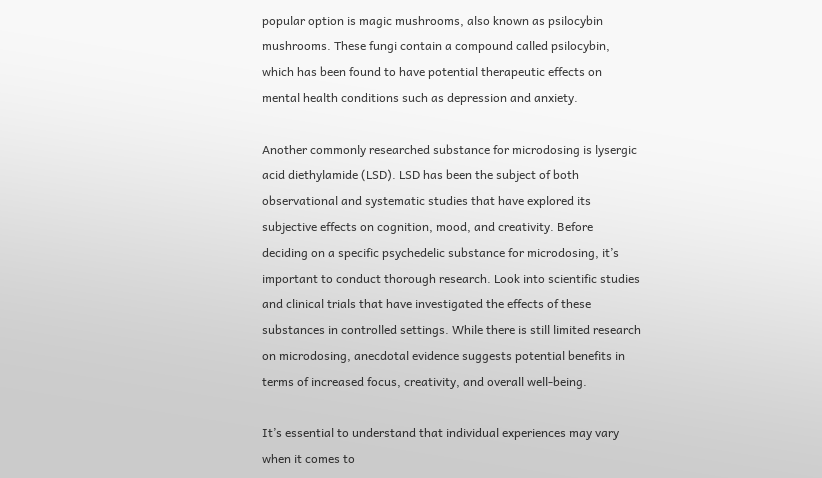popular option is magic mushrooms, also known as psilocybin mushrooms. These fungi contain a compound called psilocybin, which has been found to have potential therapeutic effects on mental health conditions such as depression and anxiety.

Another commonly researched substance for microdosing is lysergic acid diethylamide (LSD). LSD has been the subject of both observational and systematic studies that have explored its subjective effects on cognition, mood, and creativity. Before deciding on a specific psychedelic substance for microdosing, it’s important to conduct thorough research. Look into scientific studies and clinical trials that have investigated the effects of these substances in controlled settings. While there is still limited research on microdosing, anecdotal evidence suggests potential benefits in terms of increased focus, creativity, and overall well-being.

It’s essential to understand that individual experiences may vary when it comes to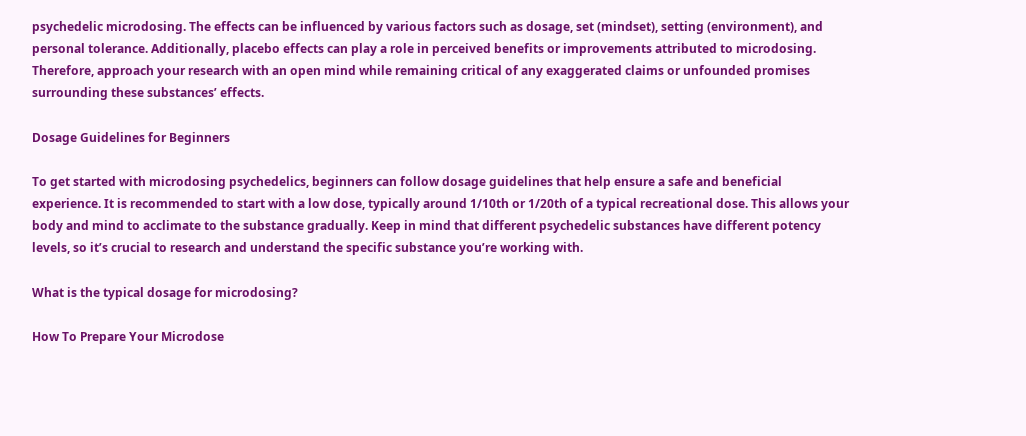psychedelic microdosing. The effects can be influenced by various factors such as dosage, set (mindset), setting (environment), and personal tolerance. Additionally, placebo effects can play a role in perceived benefits or improvements attributed to microdosing. Therefore, approach your research with an open mind while remaining critical of any exaggerated claims or unfounded promises surrounding these substances’ effects.

Dosage Guidelines for Beginners

To get started with microdosing psychedelics, beginners can follow dosage guidelines that help ensure a safe and beneficial experience. It is recommended to start with a low dose, typically around 1/10th or 1/20th of a typical recreational dose. This allows your body and mind to acclimate to the substance gradually. Keep in mind that different psychedelic substances have different potency levels, so it’s crucial to research and understand the specific substance you’re working with.

What is the typical dosage for microdosing?

How To Prepare Your Microdose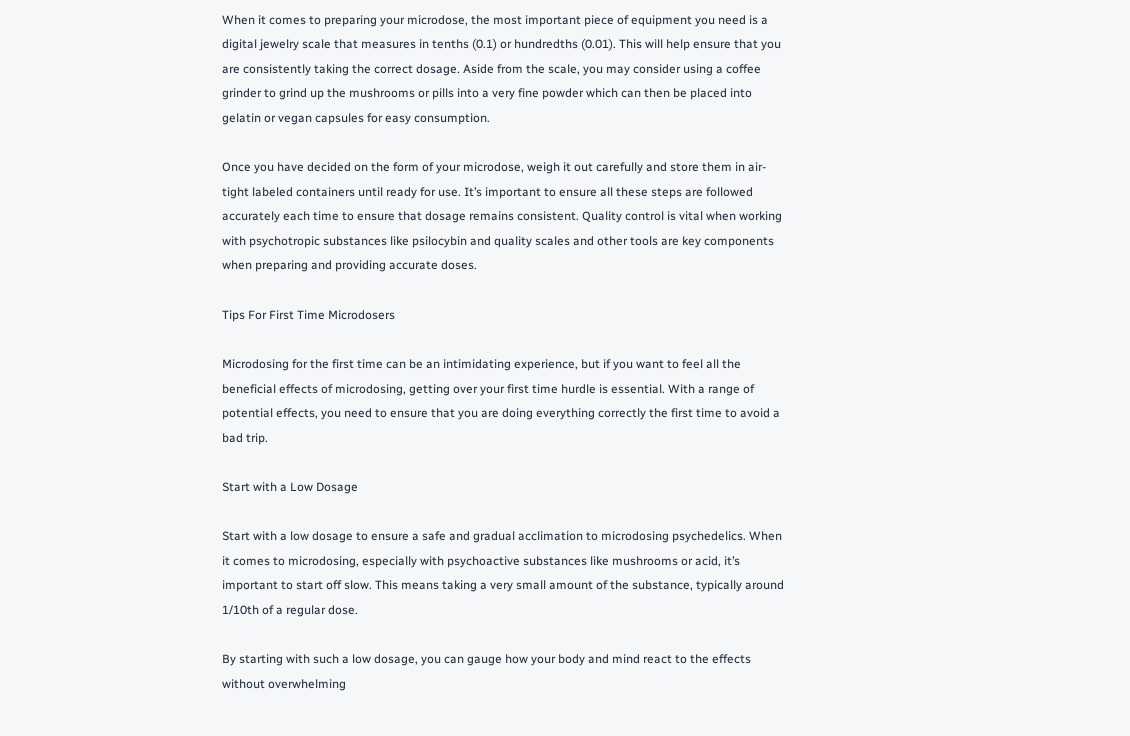When it comes to preparing your microdose, the most important piece of equipment you need is a digital jewelry scale that measures in tenths (0.1) or hundredths (0.01). This will help ensure that you are consistently taking the correct dosage. Aside from the scale, you may consider using a coffee grinder to grind up the mushrooms or pills into a very fine powder which can then be placed into gelatin or vegan capsules for easy consumption.

Once you have decided on the form of your microdose, weigh it out carefully and store them in air-tight labeled containers until ready for use. It’s important to ensure all these steps are followed accurately each time to ensure that dosage remains consistent. Quality control is vital when working with psychotropic substances like psilocybin and quality scales and other tools are key components when preparing and providing accurate doses.

Tips For First Time Microdosers

Microdosing for the first time can be an intimidating experience, but if you want to feel all the beneficial effects of microdosing, getting over your first time hurdle is essential. With a range of potential effects, you need to ensure that you are doing everything correctly the first time to avoid a bad trip.

Start with a Low Dosage

Start with a low dosage to ensure a safe and gradual acclimation to microdosing psychedelics. When it comes to microdosing, especially with psychoactive substances like mushrooms or acid, it’s important to start off slow. This means taking a very small amount of the substance, typically around 1/10th of a regular dose.

By starting with such a low dosage, you can gauge how your body and mind react to the effects without overwhelming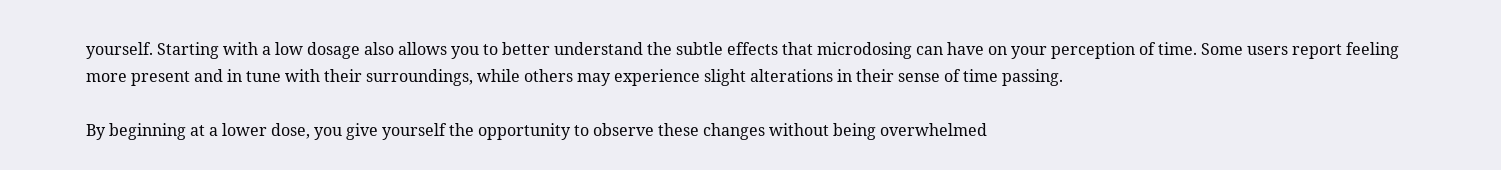yourself. Starting with a low dosage also allows you to better understand the subtle effects that microdosing can have on your perception of time. Some users report feeling more present and in tune with their surroundings, while others may experience slight alterations in their sense of time passing.

By beginning at a lower dose, you give yourself the opportunity to observe these changes without being overwhelmed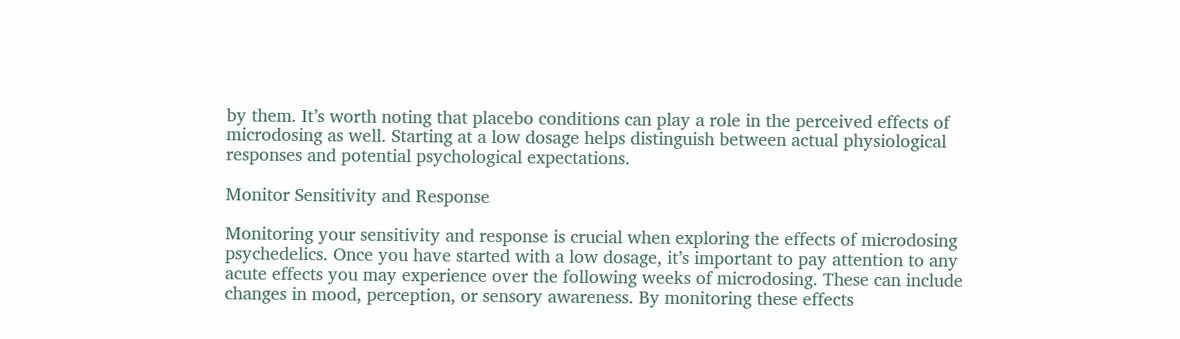by them. It’s worth noting that placebo conditions can play a role in the perceived effects of microdosing as well. Starting at a low dosage helps distinguish between actual physiological responses and potential psychological expectations.

Monitor Sensitivity and Response

Monitoring your sensitivity and response is crucial when exploring the effects of microdosing psychedelics. Once you have started with a low dosage, it’s important to pay attention to any acute effects you may experience over the following weeks of microdosing. These can include changes in mood, perception, or sensory awareness. By monitoring these effects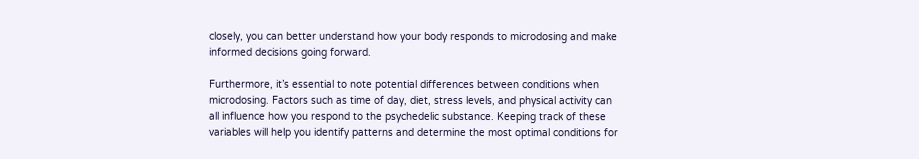closely, you can better understand how your body responds to microdosing and make informed decisions going forward.

Furthermore, it’s essential to note potential differences between conditions when microdosing. Factors such as time of day, diet, stress levels, and physical activity can all influence how you respond to the psychedelic substance. Keeping track of these variables will help you identify patterns and determine the most optimal conditions for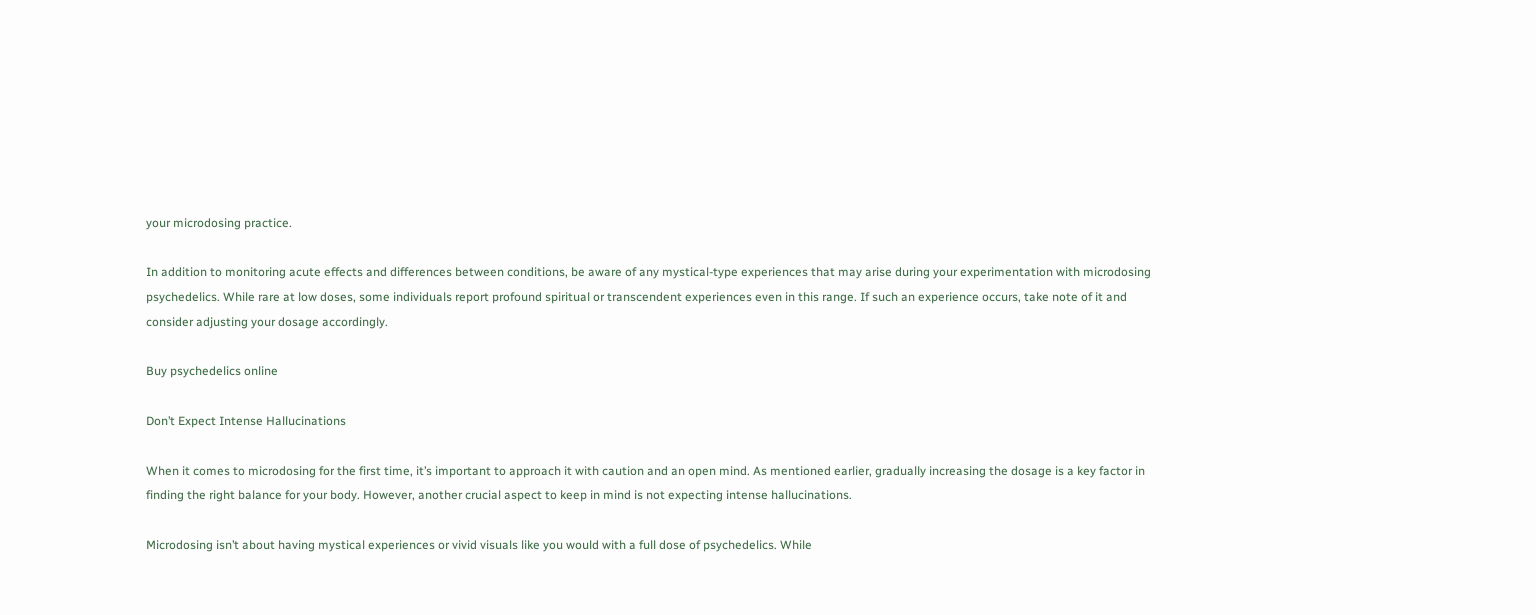your microdosing practice.

In addition to monitoring acute effects and differences between conditions, be aware of any mystical-type experiences that may arise during your experimentation with microdosing psychedelics. While rare at low doses, some individuals report profound spiritual or transcendent experiences even in this range. If such an experience occurs, take note of it and consider adjusting your dosage accordingly.

Buy psychedelics online

Don’t Expect Intense Hallucinations

When it comes to microdosing for the first time, it’s important to approach it with caution and an open mind. As mentioned earlier, gradually increasing the dosage is a key factor in finding the right balance for your body. However, another crucial aspect to keep in mind is not expecting intense hallucinations.

Microdosing isn’t about having mystical experiences or vivid visuals like you would with a full dose of psychedelics. While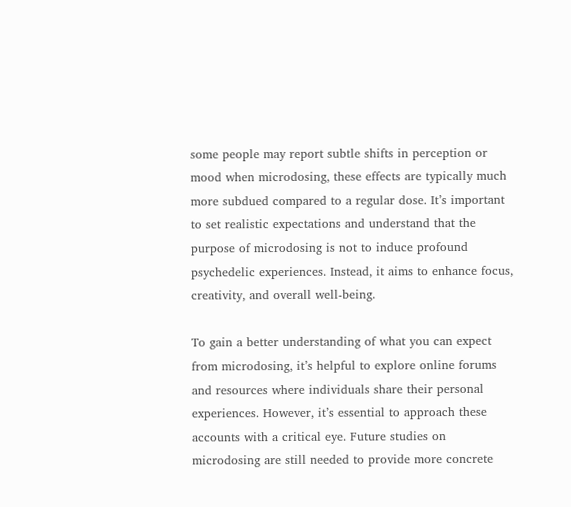some people may report subtle shifts in perception or mood when microdosing, these effects are typically much more subdued compared to a regular dose. It’s important to set realistic expectations and understand that the purpose of microdosing is not to induce profound psychedelic experiences. Instead, it aims to enhance focus, creativity, and overall well-being.

To gain a better understanding of what you can expect from microdosing, it’s helpful to explore online forums and resources where individuals share their personal experiences. However, it’s essential to approach these accounts with a critical eye. Future studies on microdosing are still needed to provide more concrete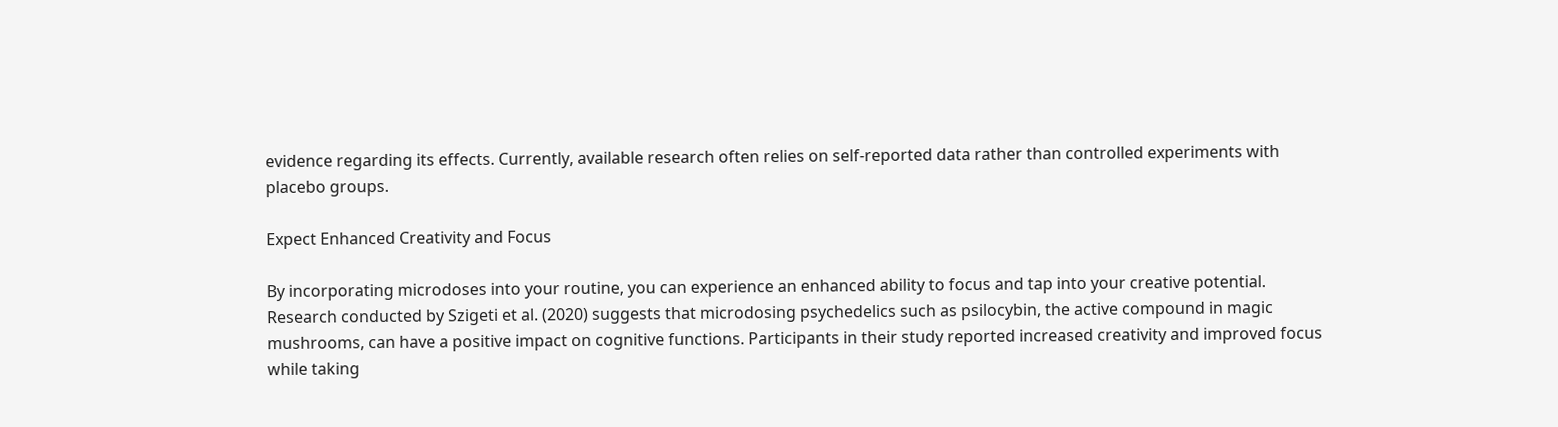evidence regarding its effects. Currently, available research often relies on self-reported data rather than controlled experiments with placebo groups.

Expect Enhanced Creativity and Focus

By incorporating microdoses into your routine, you can experience an enhanced ability to focus and tap into your creative potential. Research conducted by Szigeti et al. (2020) suggests that microdosing psychedelics such as psilocybin, the active compound in magic mushrooms, can have a positive impact on cognitive functions. Participants in their study reported increased creativity and improved focus while taking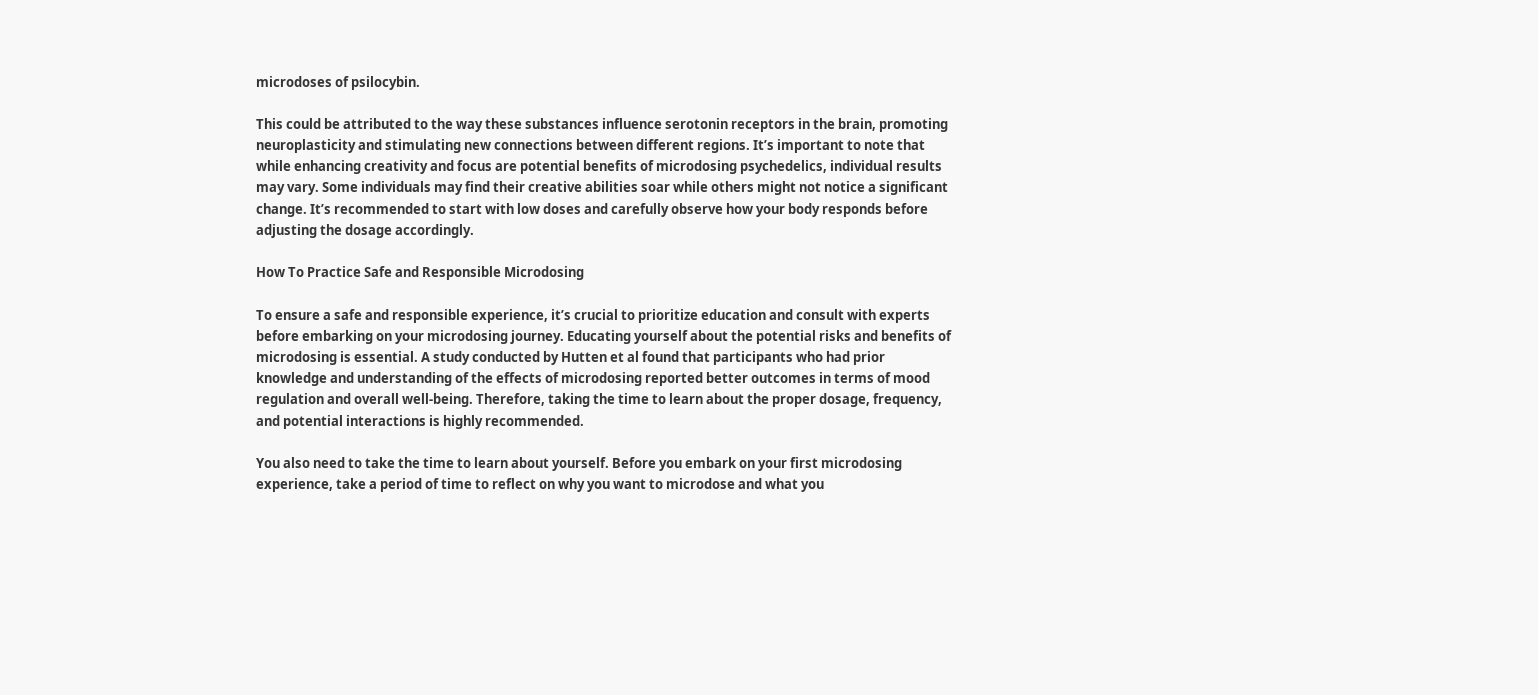microdoses of psilocybin.

This could be attributed to the way these substances influence serotonin receptors in the brain, promoting neuroplasticity and stimulating new connections between different regions. It’s important to note that while enhancing creativity and focus are potential benefits of microdosing psychedelics, individual results may vary. Some individuals may find their creative abilities soar while others might not notice a significant change. It’s recommended to start with low doses and carefully observe how your body responds before adjusting the dosage accordingly.

How To Practice Safe and Responsible Microdosing

To ensure a safe and responsible experience, it’s crucial to prioritize education and consult with experts before embarking on your microdosing journey. Educating yourself about the potential risks and benefits of microdosing is essential. A study conducted by Hutten et al found that participants who had prior knowledge and understanding of the effects of microdosing reported better outcomes in terms of mood regulation and overall well-being. Therefore, taking the time to learn about the proper dosage, frequency, and potential interactions is highly recommended.

You also need to take the time to learn about yourself. Before you embark on your first microdosing experience, take a period of time to reflect on why you want to microdose and what you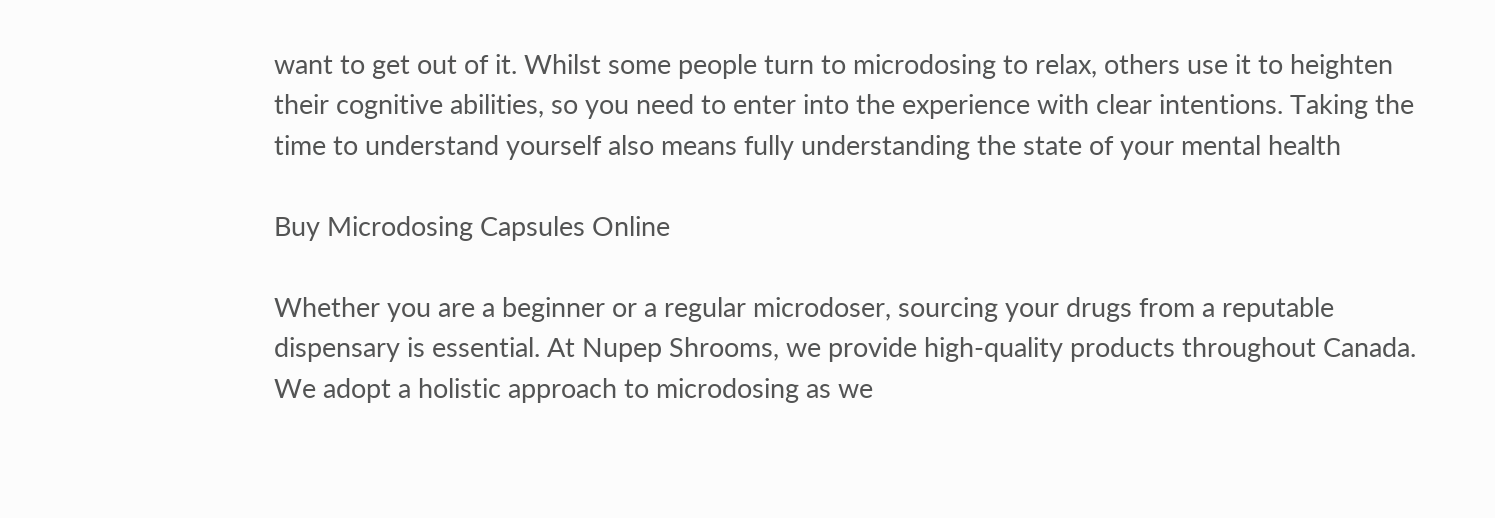want to get out of it. Whilst some people turn to microdosing to relax, others use it to heighten their cognitive abilities, so you need to enter into the experience with clear intentions. Taking the time to understand yourself also means fully understanding the state of your mental health

Buy Microdosing Capsules Online

Whether you are a beginner or a regular microdoser, sourcing your drugs from a reputable dispensary is essential. At Nupep Shrooms, we provide high-quality products throughout Canada. We adopt a holistic approach to microdosing as we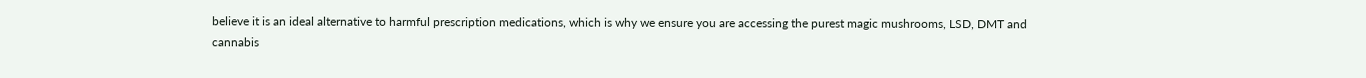believe it is an ideal alternative to harmful prescription medications, which is why we ensure you are accessing the purest magic mushrooms, LSD, DMT and cannabis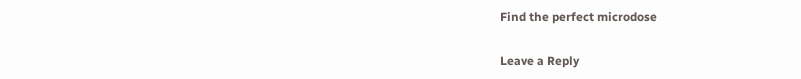Find the perfect microdose

Leave a Reply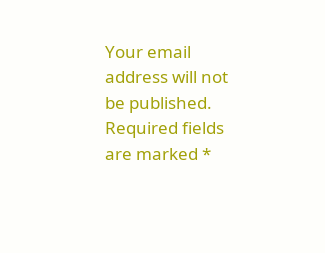Your email address will not be published. Required fields are marked *